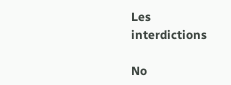Les interdictions

No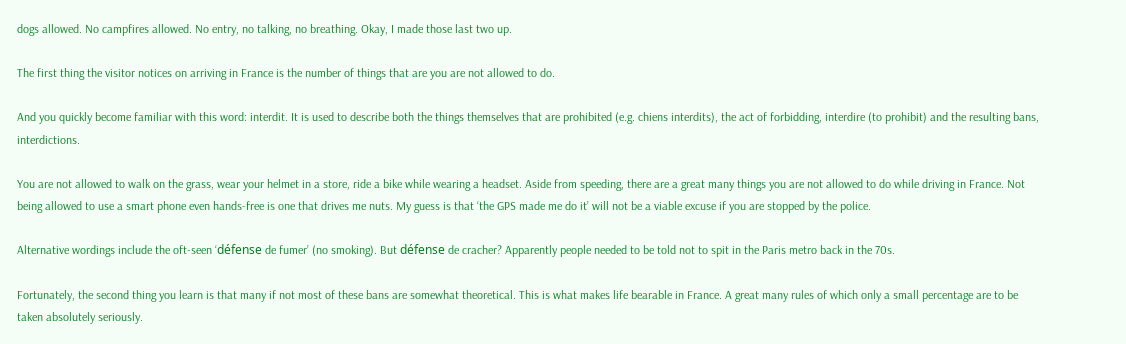dogs allowed. No campfires allowed. No entry, no talking, no breathing. Okay, I made those last two up.

The first thing the visitor notices on arriving in France is the number of things that are you are not allowed to do.

And you quickly become familiar with this word: interdit. It is used to describe both the things themselves that are prohibited (e.g. chiens interdits), the act of forbidding, interdire (to prohibit) and the resulting bans, interdictions.

You are not allowed to walk on the grass, wear your helmet in a store, ride a bike while wearing a headset. Aside from speeding, there are a great many things you are not allowed to do while driving in France. Not being allowed to use a smart phone even hands-free is one that drives me nuts. My guess is that ‘the GPS made me do it’ will not be a viable excuse if you are stopped by the police.

Alternative wordings include the oft-seen ‘défense de fumer’ (no smoking). But défense de cracher? Apparently people needed to be told not to spit in the Paris metro back in the 70s.

Fortunately, the second thing you learn is that many if not most of these bans are somewhat theoretical. This is what makes life bearable in France. A great many rules of which only a small percentage are to be taken absolutely seriously.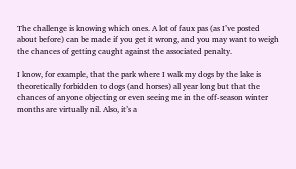The challenge is knowing which ones. A lot of faux pas (as I’ve posted about before) can be made if you get it wrong, and you may want to weigh the chances of getting caught against the associated penalty.

I know, for example, that the park where I walk my dogs by the lake is theoretically forbidden to dogs (and horses) all year long but that the chances of anyone objecting or even seeing me in the off-season winter months are virtually nil. Also, it’s a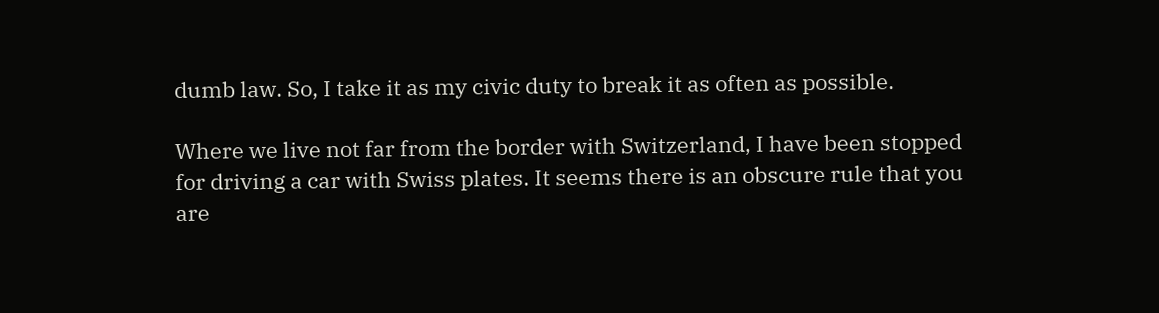dumb law. So, I take it as my civic duty to break it as often as possible.

Where we live not far from the border with Switzerland, I have been stopped for driving a car with Swiss plates. It seems there is an obscure rule that you are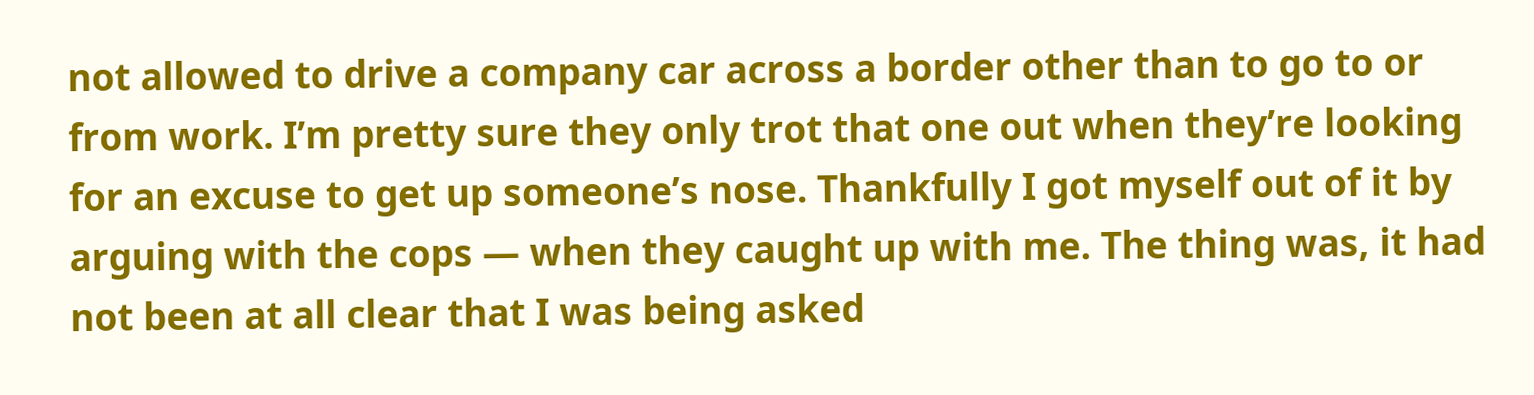not allowed to drive a company car across a border other than to go to or from work. I’m pretty sure they only trot that one out when they’re looking for an excuse to get up someone’s nose. Thankfully I got myself out of it by arguing with the cops — when they caught up with me. The thing was, it had not been at all clear that I was being asked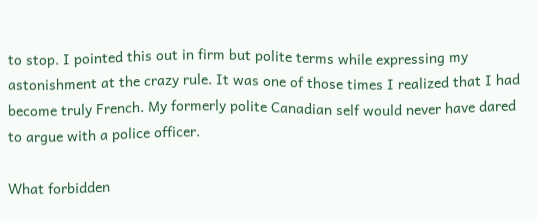to stop. I pointed this out in firm but polite terms while expressing my astonishment at the crazy rule. It was one of those times I realized that I had become truly French. My formerly polite Canadian self would never have dared to argue with a police officer.

What forbidden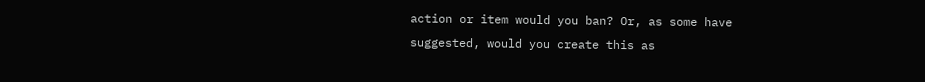action or item would you ban? Or, as some have suggested, would you create this as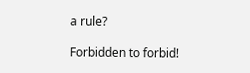a rule?

Forbidden to forbid!